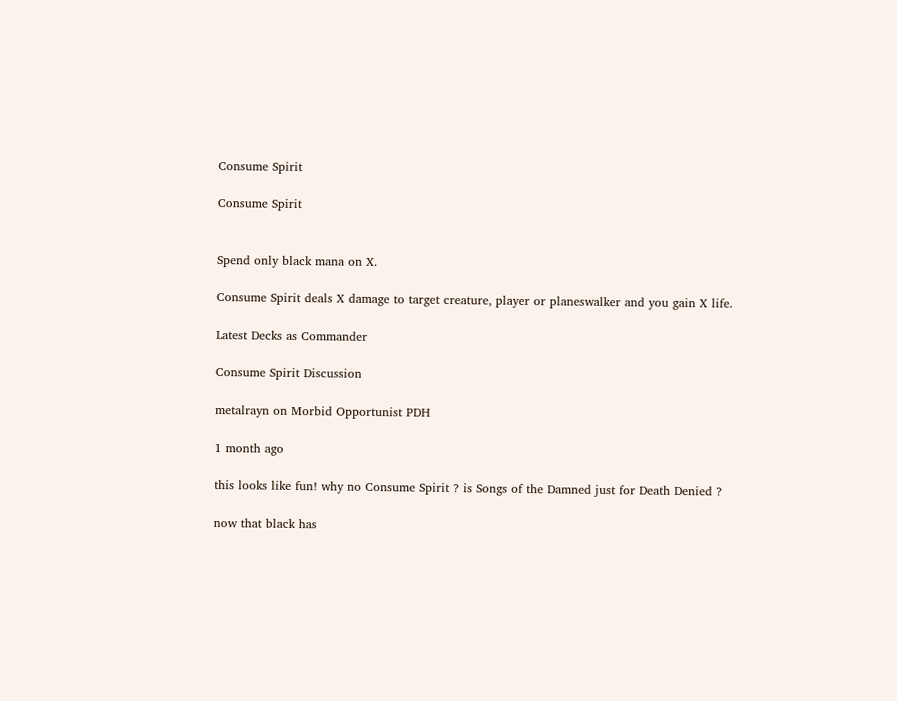Consume Spirit

Consume Spirit


Spend only black mana on X.

Consume Spirit deals X damage to target creature, player or planeswalker and you gain X life.

Latest Decks as Commander

Consume Spirit Discussion

metalrayn on Morbid Opportunist PDH

1 month ago

this looks like fun! why no Consume Spirit ? is Songs of the Damned just for Death Denied ?

now that black has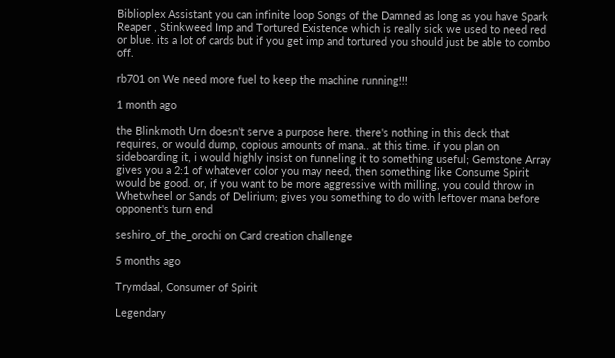Biblioplex Assistant you can infinite loop Songs of the Damned as long as you have Spark Reaper , Stinkweed Imp and Tortured Existence which is really sick we used to need red or blue. its a lot of cards but if you get imp and tortured you should just be able to combo off.

rb701 on We need more fuel to keep the machine running!!!

1 month ago

the Blinkmoth Urn doesn't serve a purpose here. there's nothing in this deck that requires, or would dump, copious amounts of mana.. at this time. if you plan on sideboarding it, i would highly insist on funneling it to something useful; Gemstone Array gives you a 2:1 of whatever color you may need, then something like Consume Spirit would be good. or, if you want to be more aggressive with milling, you could throw in Whetwheel or Sands of Delirium; gives you something to do with leftover mana before opponent's turn end

seshiro_of_the_orochi on Card creation challenge

5 months ago

Trymdaal, Consumer of Spirit

Legendary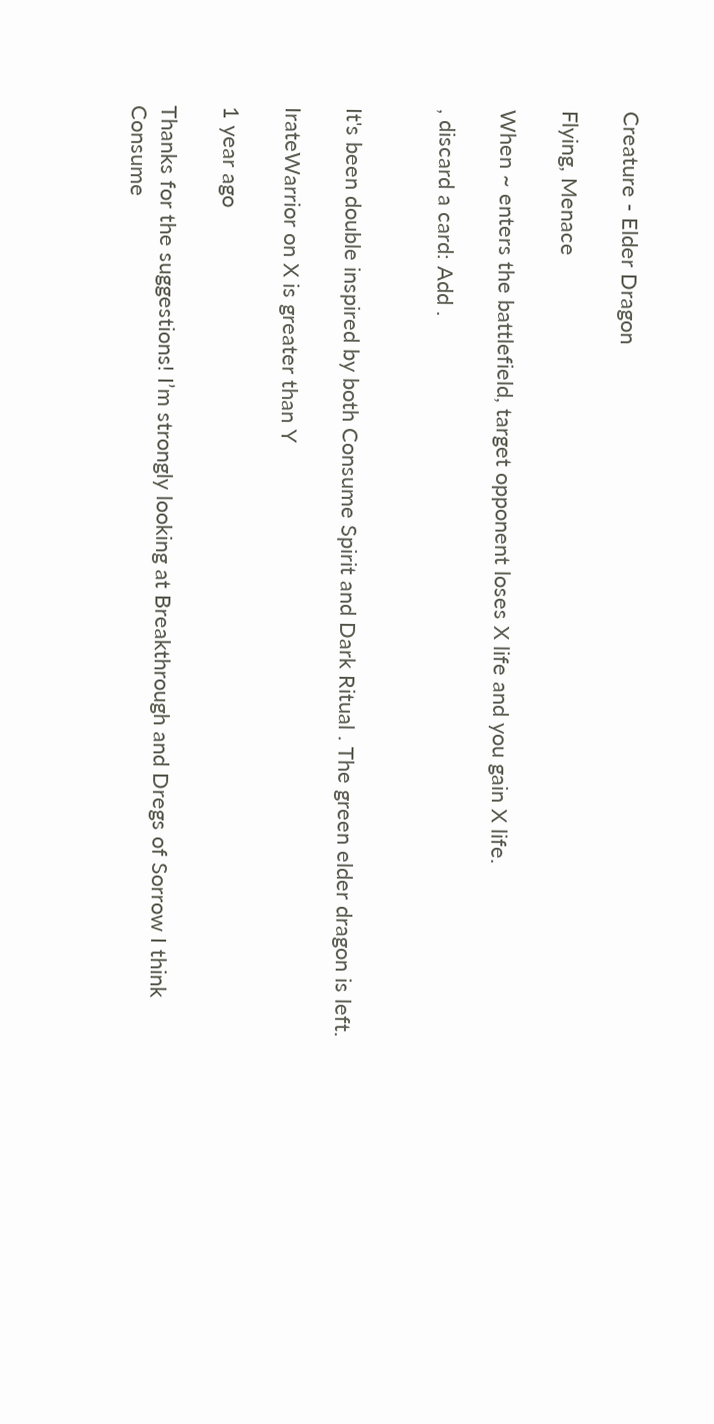Creature - Elder Dragon

Flying, Menace

When ~ enters the battlefield, target opponent loses X life and you gain X life.

, discard a card: Add .


It's been double inspired by both Consume Spirit and Dark Ritual . The green elder dragon is left.

IrateWarrior on X is greater than Y

1 year ago

Thanks for the suggestions! I’m strongly looking at Breakthrough and Dregs of Sorrow I think Consume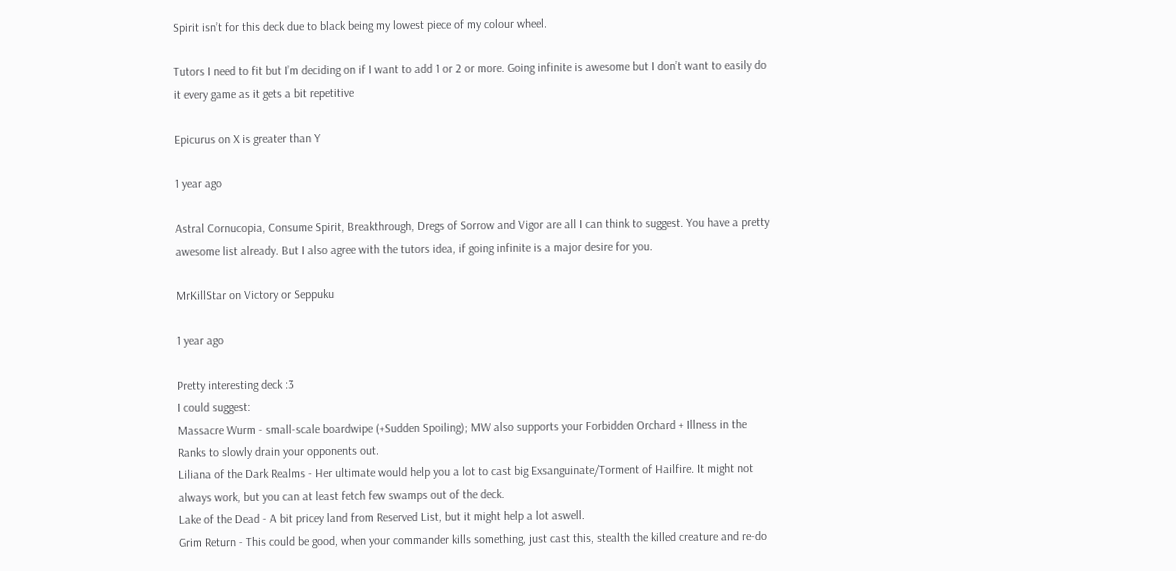Spirit isn’t for this deck due to black being my lowest piece of my colour wheel.

Tutors I need to fit but I’m deciding on if I want to add 1 or 2 or more. Going infinite is awesome but I don’t want to easily do it every game as it gets a bit repetitive

Epicurus on X is greater than Y

1 year ago

Astral Cornucopia, Consume Spirit, Breakthrough, Dregs of Sorrow and Vigor are all I can think to suggest. You have a pretty awesome list already. But I also agree with the tutors idea, if going infinite is a major desire for you.

MrKillStar on Victory or Seppuku

1 year ago

Pretty interesting deck :3
I could suggest:
Massacre Wurm - small-scale boardwipe (+Sudden Spoiling); MW also supports your Forbidden Orchard + Illness in the Ranks to slowly drain your opponents out.
Liliana of the Dark Realms - Her ultimate would help you a lot to cast big Exsanguinate/Torment of Hailfire. It might not always work, but you can at least fetch few swamps out of the deck.
Lake of the Dead - A bit pricey land from Reserved List, but it might help a lot aswell.
Grim Return - This could be good, when your commander kills something, just cast this, stealth the killed creature and re-do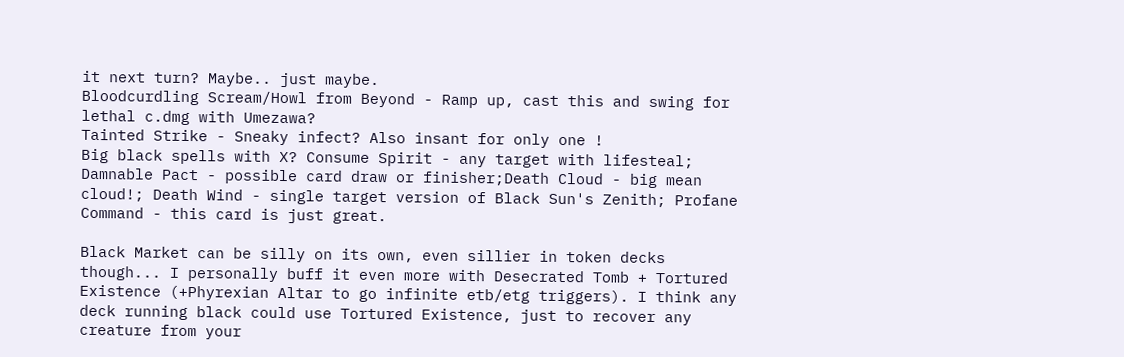it next turn? Maybe.. just maybe.
Bloodcurdling Scream/Howl from Beyond - Ramp up, cast this and swing for lethal c.dmg with Umezawa?
Tainted Strike - Sneaky infect? Also insant for only one !
Big black spells with X? Consume Spirit - any target with lifesteal; Damnable Pact - possible card draw or finisher;Death Cloud - big mean cloud!; Death Wind - single target version of Black Sun's Zenith; Profane Command - this card is just great.

Black Market can be silly on its own, even sillier in token decks though... I personally buff it even more with Desecrated Tomb + Tortured Existence (+Phyrexian Altar to go infinite etb/etg triggers). I think any deck running black could use Tortured Existence, just to recover any creature from your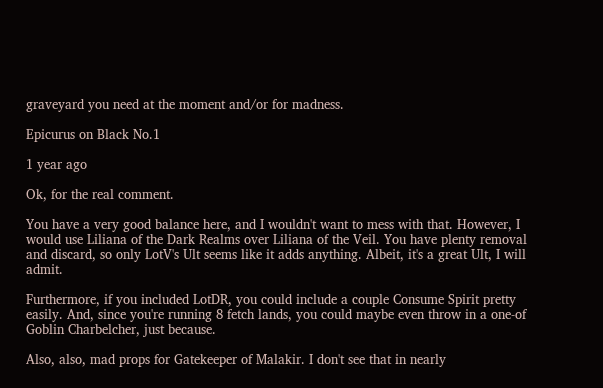graveyard you need at the moment and/or for madness.

Epicurus on Black No.1

1 year ago

Ok, for the real comment.

You have a very good balance here, and I wouldn't want to mess with that. However, I would use Liliana of the Dark Realms over Liliana of the Veil. You have plenty removal and discard, so only LotV's Ult seems like it adds anything. Albeit, it's a great Ult, I will admit.

Furthermore, if you included LotDR, you could include a couple Consume Spirit pretty easily. And, since you're running 8 fetch lands, you could maybe even throw in a one-of Goblin Charbelcher, just because.

Also, also, mad props for Gatekeeper of Malakir. I don't see that in nearly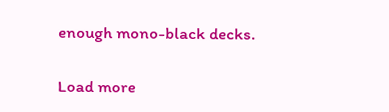enough mono-black decks.

Load more